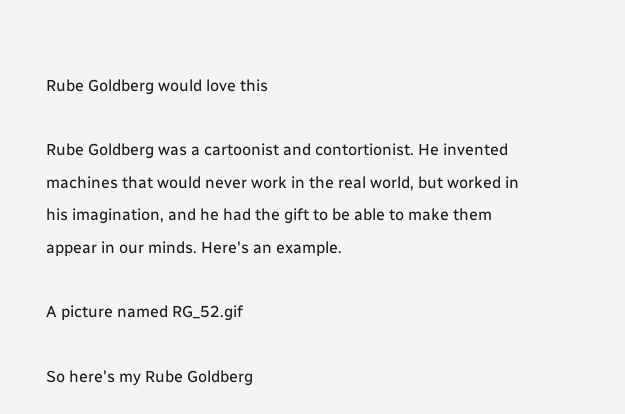Rube Goldberg would love this

Rube Goldberg was a cartoonist and contortionist. He invented machines that would never work in the real world, but worked in his imagination, and he had the gift to be able to make them appear in our minds. Here's an example.

A picture named RG_52.gif

So here's my Rube Goldberg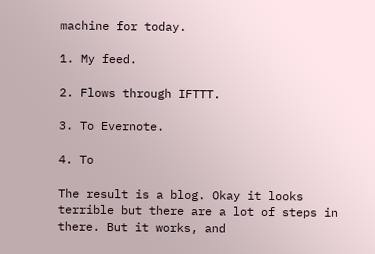machine for today.

1. My feed.

2. Flows through IFTTT.

3. To Evernote.

4. To

The result is a blog. Okay it looks terrible but there are a lot of steps in there. But it works, and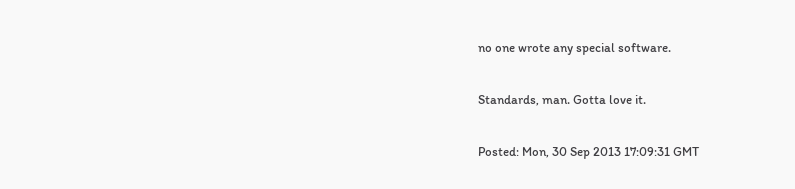no one wrote any special software.

Standards, man. Gotta love it.

Posted: Mon, 30 Sep 2013 17:09:31 GMT